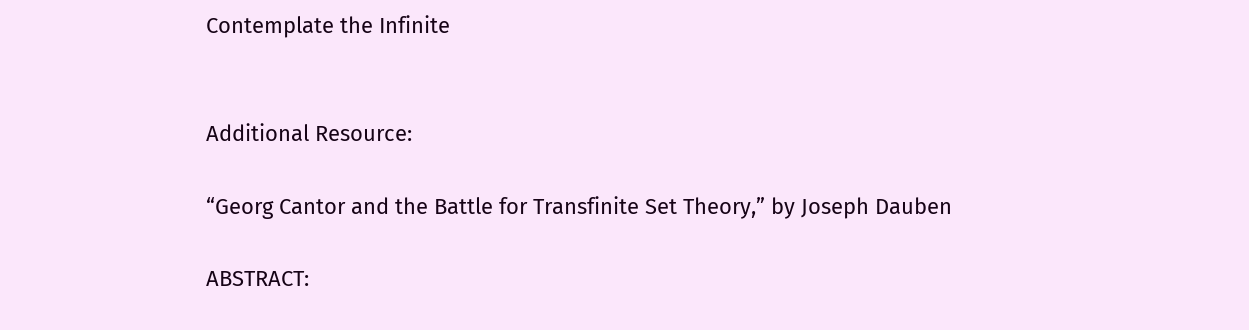Contemplate the Infinite


Additional Resource:

“Georg Cantor and the Battle for Transfinite Set Theory,” by Joseph Dauben

ABSTRACT: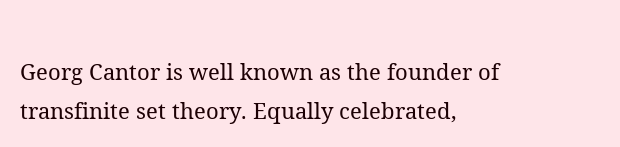Georg Cantor is well known as the founder of transfinite set theory. Equally celebrated,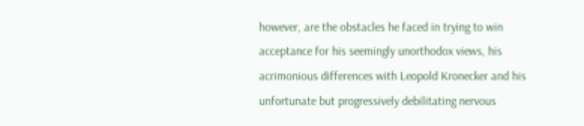however, are the obstacles he faced in trying to win acceptance for his seemingly unorthodox views, his acrimonious differences with Leopold Kronecker and his unfortunate but progressively debilitating nervous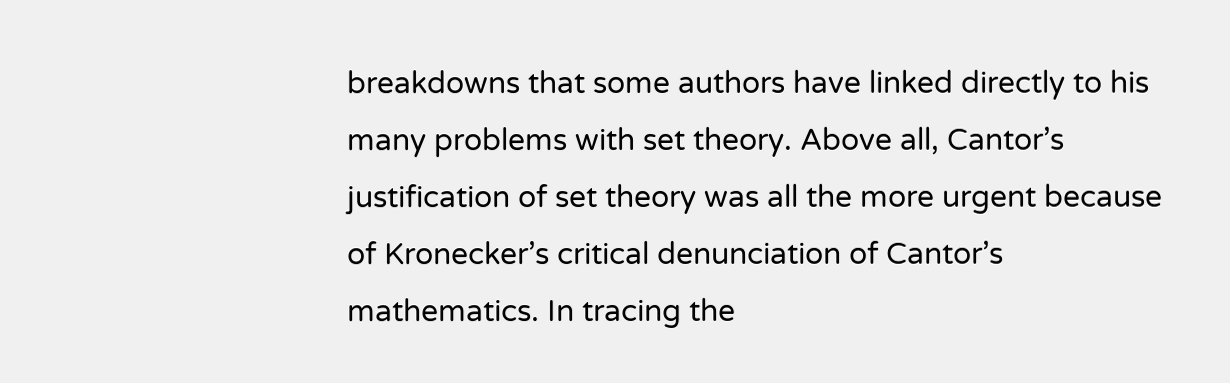breakdowns that some authors have linked directly to his many problems with set theory. Above all, Cantor’s justification of set theory was all the more urgent because of Kronecker’s critical denunciation of Cantor’s mathematics. In tracing the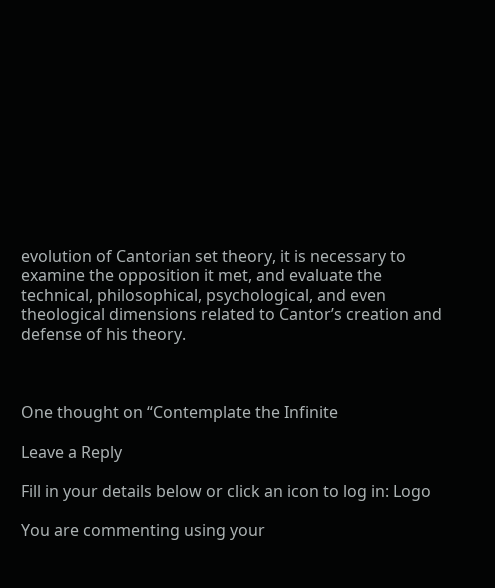evolution of Cantorian set theory, it is necessary to examine the opposition it met, and evaluate the technical, philosophical, psychological, and even theological dimensions related to Cantor’s creation and defense of his theory.



One thought on “Contemplate the Infinite

Leave a Reply

Fill in your details below or click an icon to log in: Logo

You are commenting using your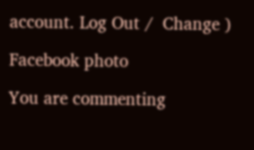account. Log Out /  Change )

Facebook photo

You are commenting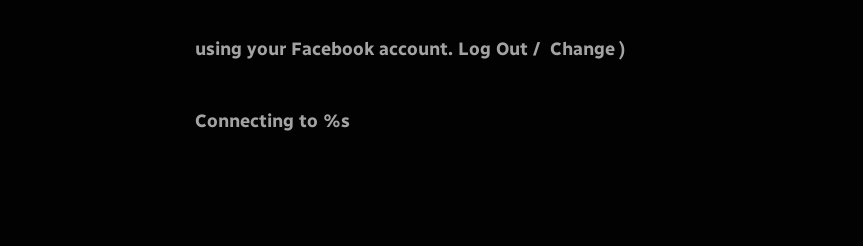using your Facebook account. Log Out /  Change )

Connecting to %s